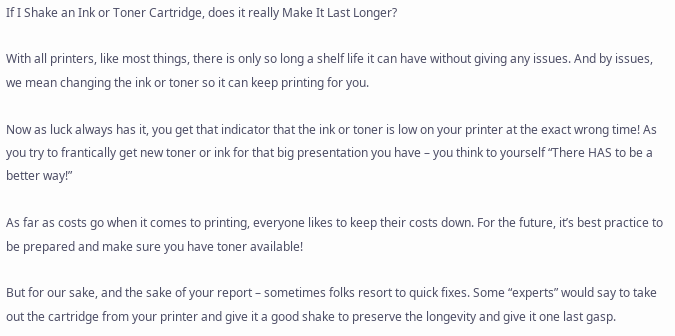If I Shake an Ink or Toner Cartridge, does it really Make It Last Longer?

With all printers, like most things, there is only so long a shelf life it can have without giving any issues. And by issues, we mean changing the ink or toner so it can keep printing for you.

Now as luck always has it, you get that indicator that the ink or toner is low on your printer at the exact wrong time! As you try to frantically get new toner or ink for that big presentation you have – you think to yourself “There HAS to be a better way!”

As far as costs go when it comes to printing, everyone likes to keep their costs down. For the future, it’s best practice to be prepared and make sure you have toner available!

But for our sake, and the sake of your report – sometimes folks resort to quick fixes. Some “experts” would say to take out the cartridge from your printer and give it a good shake to preserve the longevity and give it one last gasp.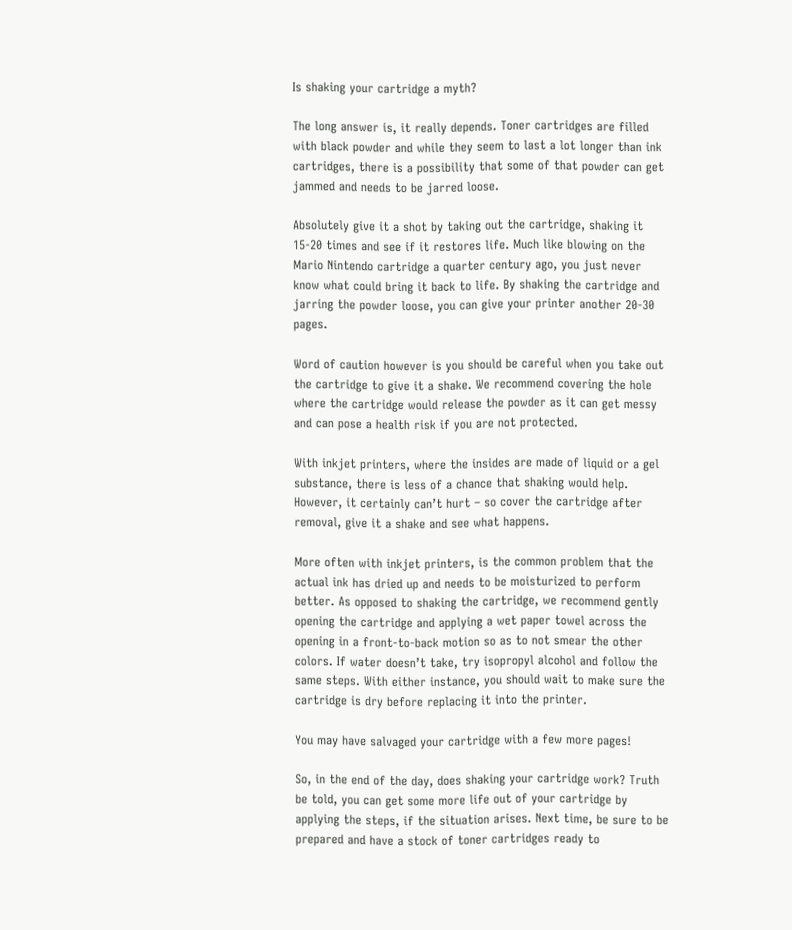Is shaking your cartridge a myth?

The long answer is, it really depends. Toner cartridges are filled with black powder and while they seem to last a lot longer than ink cartridges, there is a possibility that some of that powder can get jammed and needs to be jarred loose.

Absolutely give it a shot by taking out the cartridge, shaking it 15-20 times and see if it restores life. Much like blowing on the Mario Nintendo cartridge a quarter century ago, you just never know what could bring it back to life. By shaking the cartridge and jarring the powder loose, you can give your printer another 20-30 pages.

Word of caution however is you should be careful when you take out the cartridge to give it a shake. We recommend covering the hole where the cartridge would release the powder as it can get messy and can pose a health risk if you are not protected.

With inkjet printers, where the insides are made of liquid or a gel substance, there is less of a chance that shaking would help. However, it certainly can’t hurt – so cover the cartridge after removal, give it a shake and see what happens.

More often with inkjet printers, is the common problem that the actual ink has dried up and needs to be moisturized to perform better. As opposed to shaking the cartridge, we recommend gently opening the cartridge and applying a wet paper towel across the opening in a front-to-back motion so as to not smear the other colors. If water doesn’t take, try isopropyl alcohol and follow the same steps. With either instance, you should wait to make sure the cartridge is dry before replacing it into the printer.

You may have salvaged your cartridge with a few more pages!

So, in the end of the day, does shaking your cartridge work? Truth be told, you can get some more life out of your cartridge by applying the steps, if the situation arises. Next time, be sure to be prepared and have a stock of toner cartridges ready to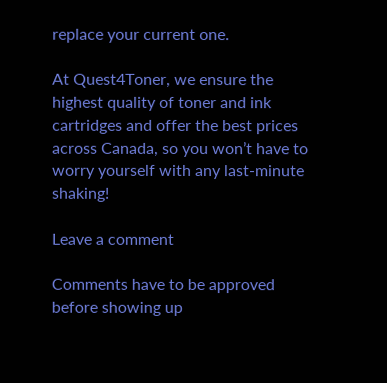replace your current one.

At Quest4Toner, we ensure the highest quality of toner and ink cartridges and offer the best prices across Canada, so you won’t have to worry yourself with any last-minute shaking!

Leave a comment

Comments have to be approved before showing up